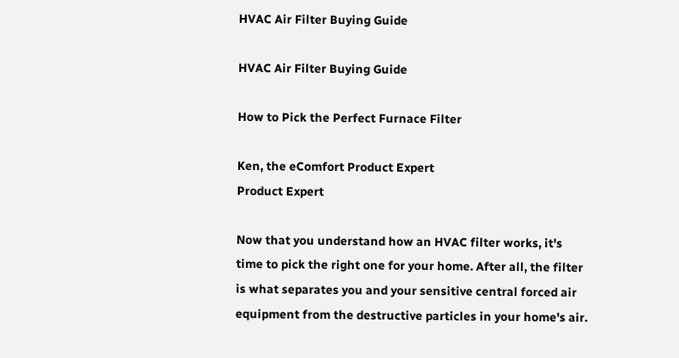HVAC Air Filter Buying Guide

HVAC Air Filter Buying Guide

How to Pick the Perfect Furnace Filter

Ken, the eComfort Product Expert
Product Expert

Now that you understand how an HVAC filter works, it's time to pick the right one for your home. After all, the filter is what separates you and your sensitive central forced air equipment from the destructive particles in your home's air.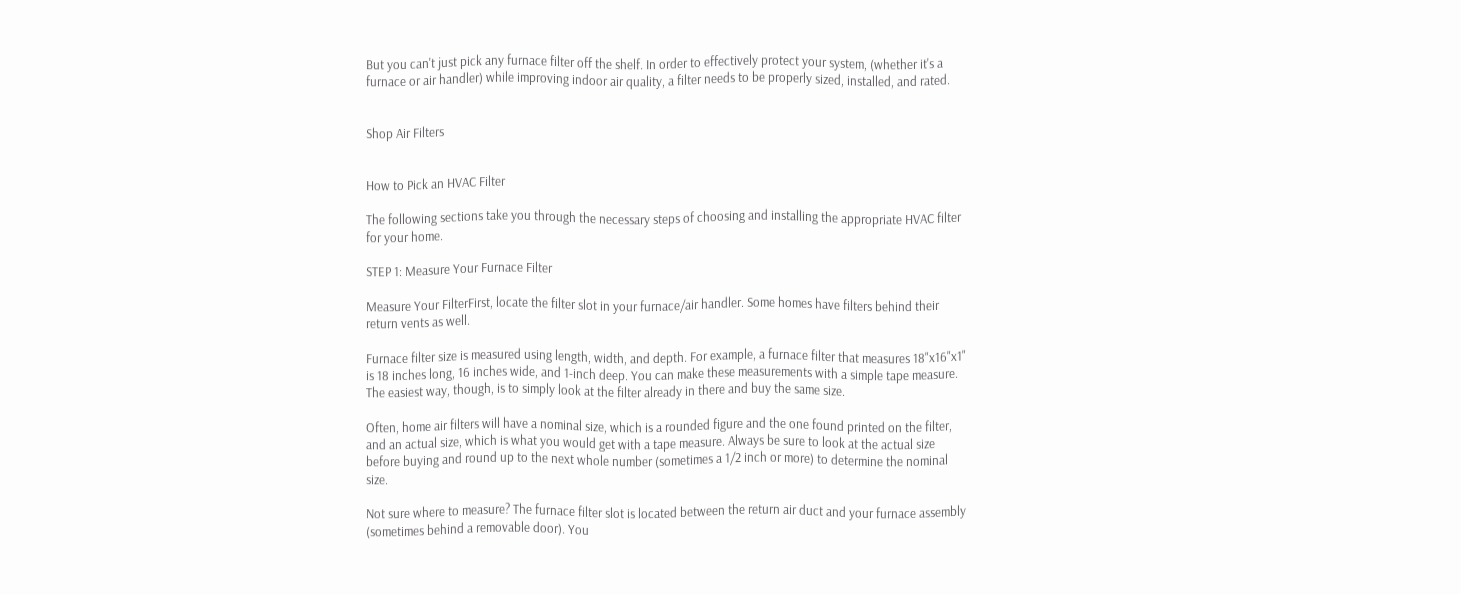But you can't just pick any furnace filter off the shelf. In order to effectively protect your system, (whether it's a furnace or air handler) while improving indoor air quality, a filter needs to be properly sized, installed, and rated.


Shop Air Filters


How to Pick an HVAC Filter

The following sections take you through the necessary steps of choosing and installing the appropriate HVAC filter for your home.

STEP 1: Measure Your Furnace Filter

Measure Your FilterFirst, locate the filter slot in your furnace/air handler. Some homes have filters behind their return vents as well.

Furnace filter size is measured using length, width, and depth. For example, a furnace filter that measures 18"x16"x1" is 18 inches long, 16 inches wide, and 1-inch deep. You can make these measurements with a simple tape measure. The easiest way, though, is to simply look at the filter already in there and buy the same size.

Often, home air filters will have a nominal size, which is a rounded figure and the one found printed on the filter, and an actual size, which is what you would get with a tape measure. Always be sure to look at the actual size before buying and round up to the next whole number (sometimes a 1/2 inch or more) to determine the nominal size.

Not sure where to measure? The furnace filter slot is located between the return air duct and your furnace assembly (sometimes behind a removable door). You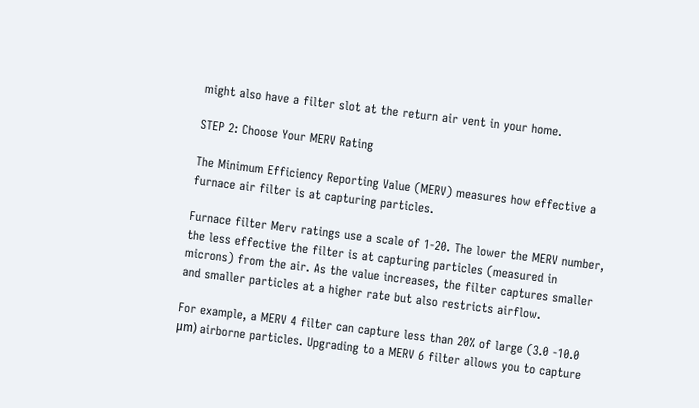might also have a filter slot at the return air vent in your home.

STEP 2: Choose Your MERV Rating

The Minimum Efficiency Reporting Value (MERV) measures how effective a furnace air filter is at capturing particles.

Furnace filter Merv ratings use a scale of 1-20. The lower the MERV number, the less effective the filter is at capturing particles (measured in microns) from the air. As the value increases, the filter captures smaller and smaller particles at a higher rate but also restricts airflow.

For example, a MERV 4 filter can capture less than 20% of large (3.0 -10.0 μm) airborne particles. Upgrading to a MERV 6 filter allows you to capture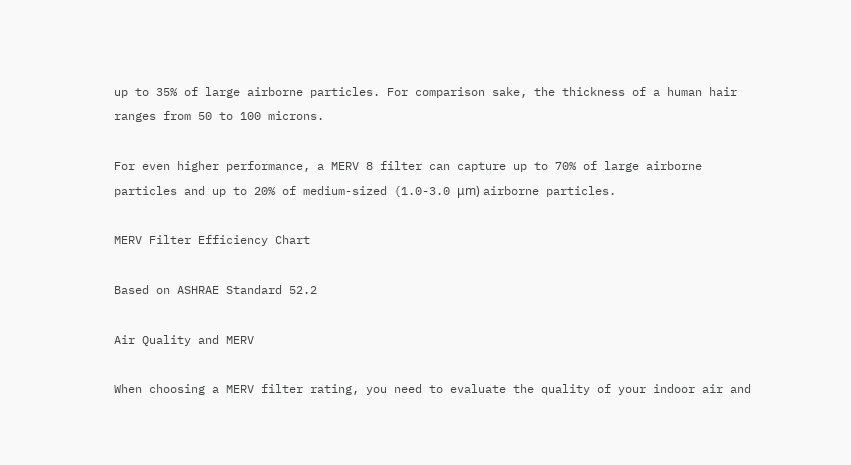up to 35% of large airborne particles. For comparison sake, the thickness of a human hair ranges from 50 to 100 microns.

For even higher performance, a MERV 8 filter can capture up to 70% of large airborne particles and up to 20% of medium-sized (1.0-3.0 μm) airborne particles.

MERV Filter Efficiency Chart

Based on ASHRAE Standard 52.2

Air Quality and MERV

When choosing a MERV filter rating, you need to evaluate the quality of your indoor air and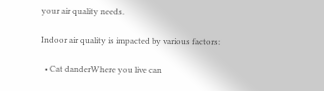your air quality needs.

Indoor air quality is impacted by various factors:

  • Cat danderWhere you live can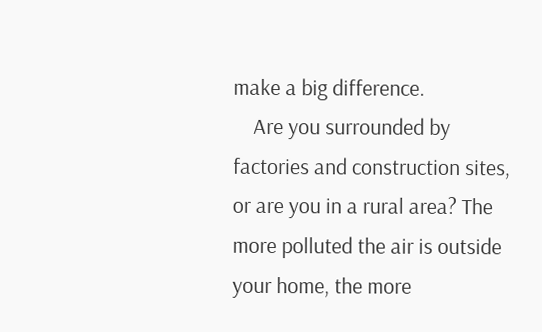make a big difference.
    Are you surrounded by factories and construction sites, or are you in a rural area? The more polluted the air is outside your home, the more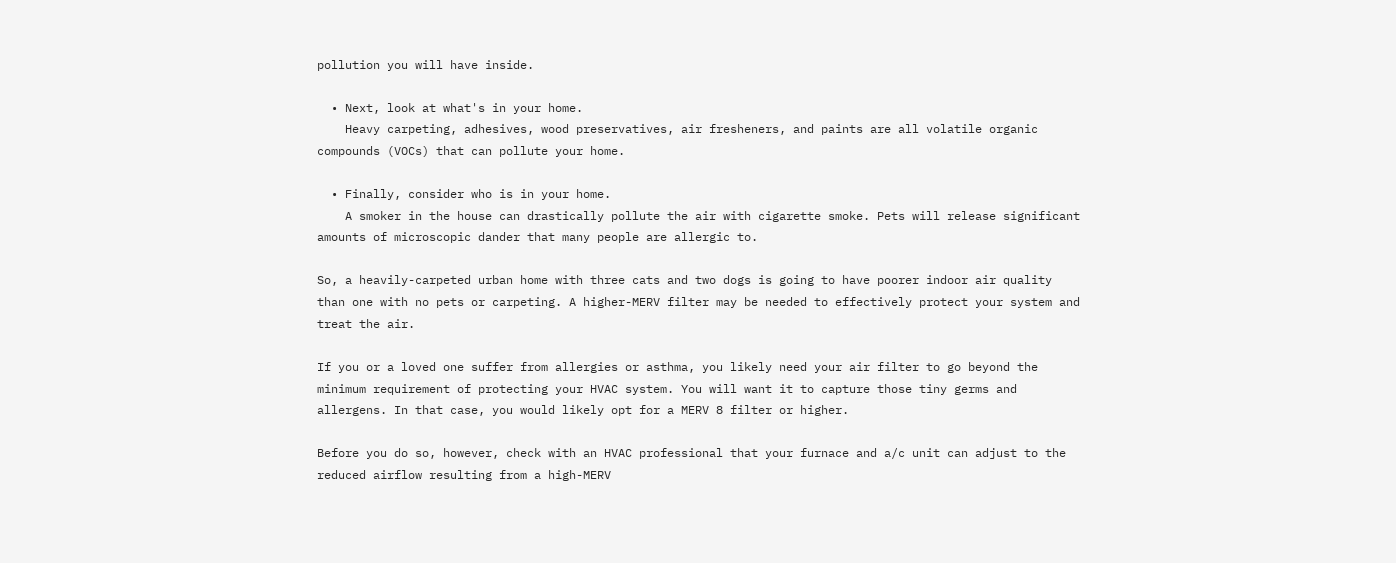pollution you will have inside.

  • Next, look at what's in your home.
    Heavy carpeting, adhesives, wood preservatives, air fresheners, and paints are all volatile organic compounds (VOCs) that can pollute your home.

  • Finally, consider who is in your home.
    A smoker in the house can drastically pollute the air with cigarette smoke. Pets will release significant amounts of microscopic dander that many people are allergic to.

So, a heavily-carpeted urban home with three cats and two dogs is going to have poorer indoor air quality than one with no pets or carpeting. A higher-MERV filter may be needed to effectively protect your system and treat the air.

If you or a loved one suffer from allergies or asthma, you likely need your air filter to go beyond the minimum requirement of protecting your HVAC system. You will want it to capture those tiny germs and allergens. In that case, you would likely opt for a MERV 8 filter or higher.

Before you do so, however, check with an HVAC professional that your furnace and a/c unit can adjust to the reduced airflow resulting from a high-MERV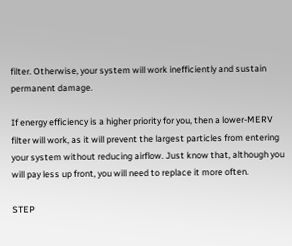filter. Otherwise, your system will work inefficiently and sustain permanent damage.

If energy efficiency is a higher priority for you, then a lower-MERV filter will work, as it will prevent the largest particles from entering your system without reducing airflow. Just know that, although you will pay less up front, you will need to replace it more often.

STEP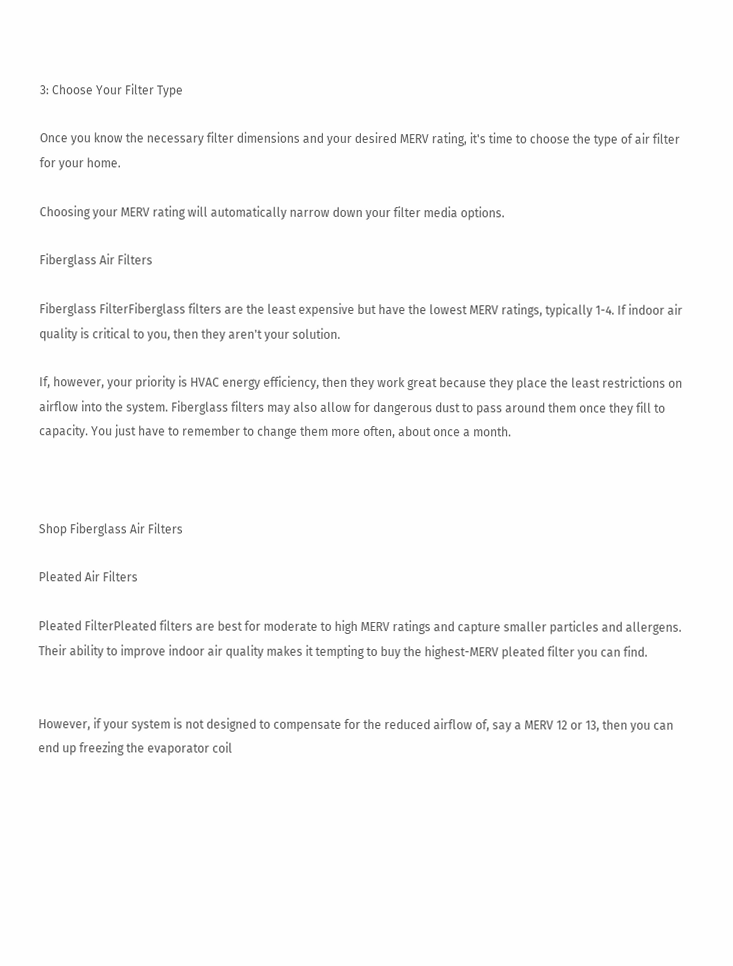3: Choose Your Filter Type

Once you know the necessary filter dimensions and your desired MERV rating, it's time to choose the type of air filter for your home.

Choosing your MERV rating will automatically narrow down your filter media options.

Fiberglass Air Filters

Fiberglass FilterFiberglass filters are the least expensive but have the lowest MERV ratings, typically 1-4. If indoor air quality is critical to you, then they aren't your solution.

If, however, your priority is HVAC energy efficiency, then they work great because they place the least restrictions on airflow into the system. Fiberglass filters may also allow for dangerous dust to pass around them once they fill to capacity. You just have to remember to change them more often, about once a month.



Shop Fiberglass Air Filters

Pleated Air Filters

Pleated FilterPleated filters are best for moderate to high MERV ratings and capture smaller particles and allergens. Their ability to improve indoor air quality makes it tempting to buy the highest-MERV pleated filter you can find.


However, if your system is not designed to compensate for the reduced airflow of, say a MERV 12 or 13, then you can end up freezing the evaporator coil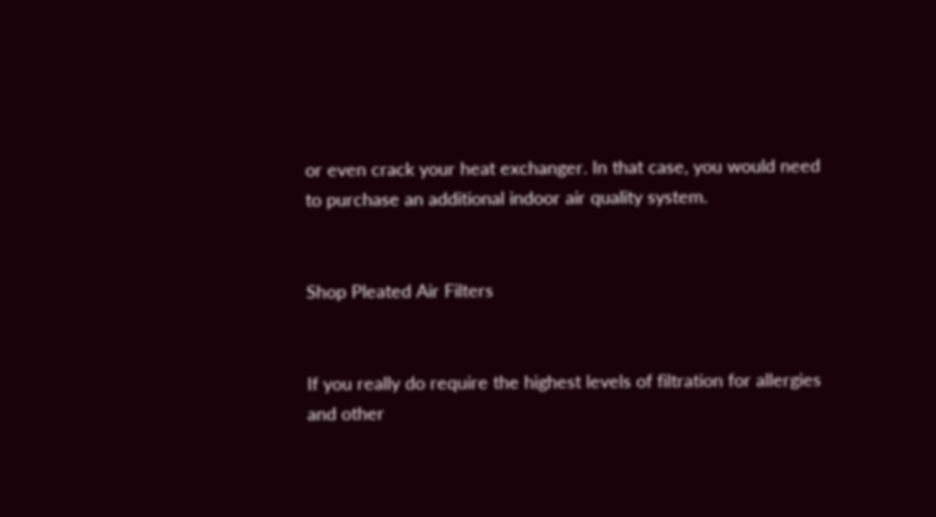or even crack your heat exchanger. In that case, you would need to purchase an additional indoor air quality system.


Shop Pleated Air Filters


If you really do require the highest levels of filtration for allergies and other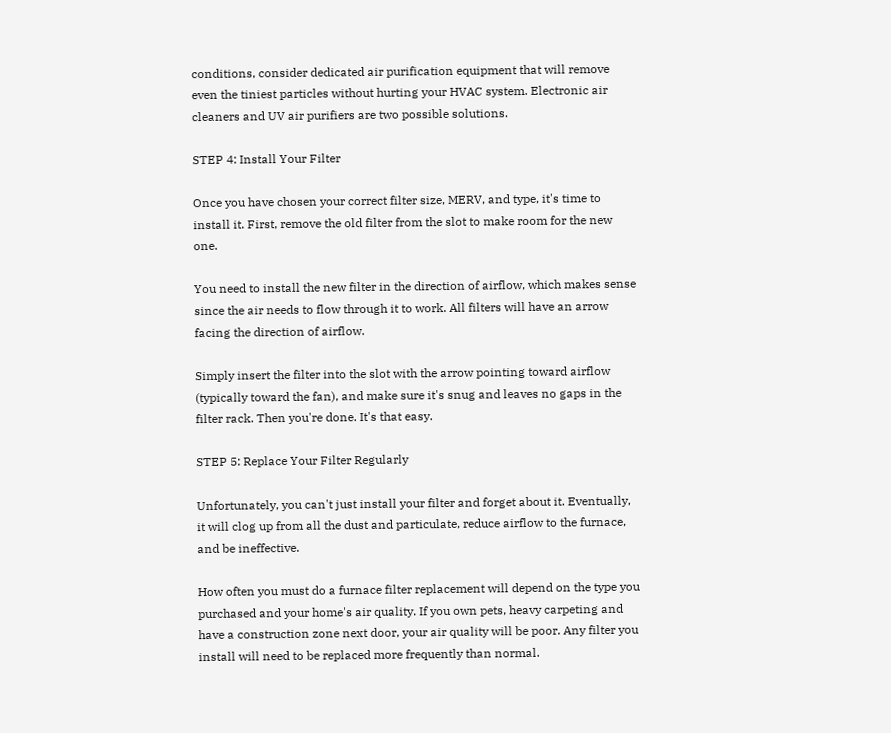conditions, consider dedicated air purification equipment that will remove even the tiniest particles without hurting your HVAC system. Electronic air cleaners and UV air purifiers are two possible solutions.

STEP 4: Install Your Filter

Once you have chosen your correct filter size, MERV, and type, it's time to install it. First, remove the old filter from the slot to make room for the new one.

You need to install the new filter in the direction of airflow, which makes sense since the air needs to flow through it to work. All filters will have an arrow facing the direction of airflow.

Simply insert the filter into the slot with the arrow pointing toward airflow (typically toward the fan), and make sure it's snug and leaves no gaps in the filter rack. Then you're done. It's that easy.

STEP 5: Replace Your Filter Regularly

Unfortunately, you can't just install your filter and forget about it. Eventually, it will clog up from all the dust and particulate, reduce airflow to the furnace, and be ineffective.

How often you must do a furnace filter replacement will depend on the type you purchased and your home's air quality. If you own pets, heavy carpeting and have a construction zone next door, your air quality will be poor. Any filter you install will need to be replaced more frequently than normal.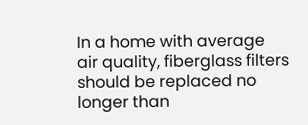In a home with average air quality, fiberglass filters should be replaced no longer than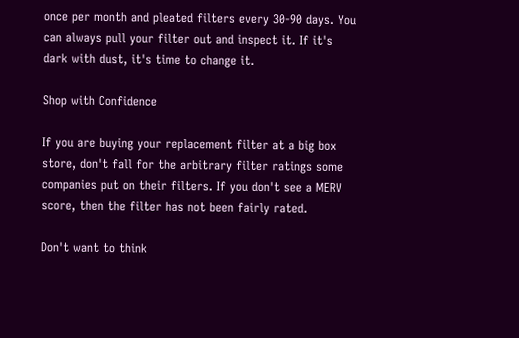once per month and pleated filters every 30-90 days. You can always pull your filter out and inspect it. If it's dark with dust, it's time to change it.

Shop with Confidence

If you are buying your replacement filter at a big box store, don't fall for the arbitrary filter ratings some companies put on their filters. If you don't see a MERV score, then the filter has not been fairly rated.

Don't want to think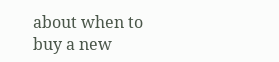about when to buy a new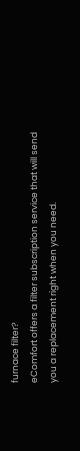furnace filter?
eComfort offers a filter subscription service that will send you a replacement right when you need.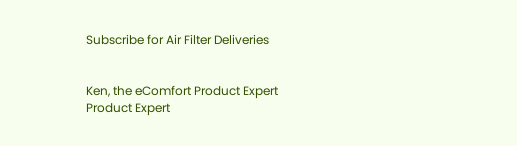Subscribe for Air Filter Deliveries


Ken, the eComfort Product Expert
Product Expert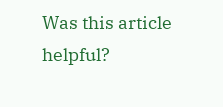Was this article helpful?